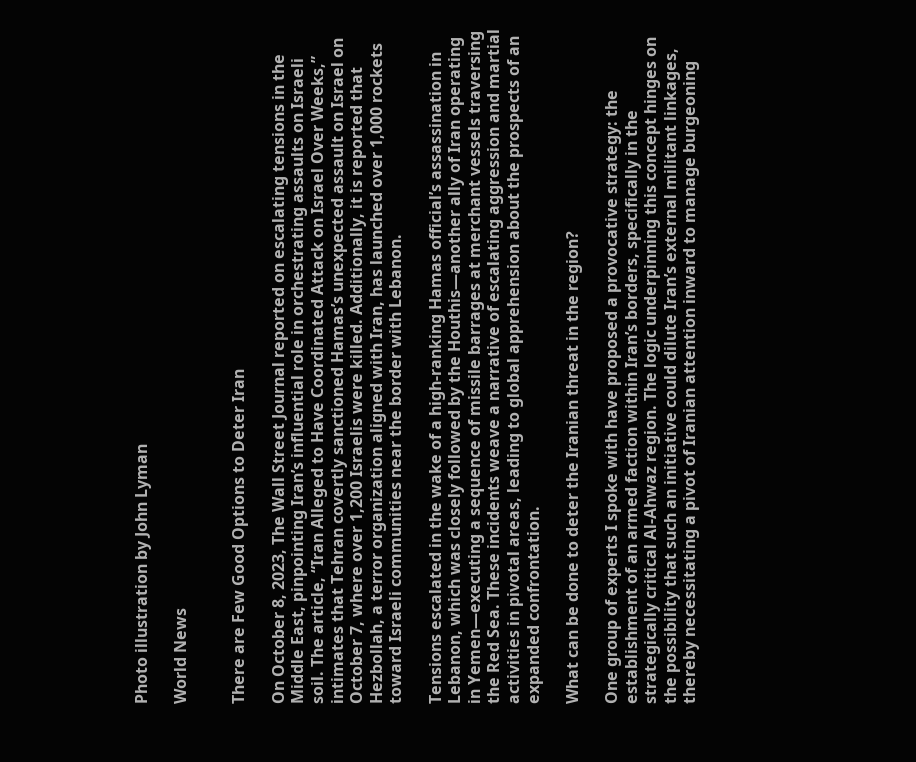Photo illustration by John Lyman

World News


There are Few Good Options to Deter Iran

On October 8, 2023, The Wall Street Journal reported on escalating tensions in the Middle East, pinpointing Iran’s influential role in orchestrating assaults on Israeli soil. The article, “Iran Alleged to Have Coordinated Attack on Israel Over Weeks,” intimates that Tehran covertly sanctioned Hamas’s unexpected assault on Israel on October 7, where over 1,200 Israelis were killed. Additionally, it is reported that Hezbollah, a terror organization aligned with Iran, has launched over 1,000 rockets toward Israeli communities near the border with Lebanon.

Tensions escalated in the wake of a high-ranking Hamas official’s assassination in Lebanon, which was closely followed by the Houthis—another ally of Iran operating in Yemen—executing a sequence of missile barrages at merchant vessels traversing the Red Sea. These incidents weave a narrative of escalating aggression and martial activities in pivotal areas, leading to global apprehension about the prospects of an expanded confrontation.

What can be done to deter the Iranian threat in the region?

One group of experts I spoke with have proposed a provocative strategy: the establishment of an armed faction within Iran’s borders, specifically in the strategically critical Al-Ahwaz region. The logic underpinning this concept hinges on the possibility that such an initiative could dilute Iran’s external militant linkages, thereby necessitating a pivot of Iranian attention inward to manage burgeoning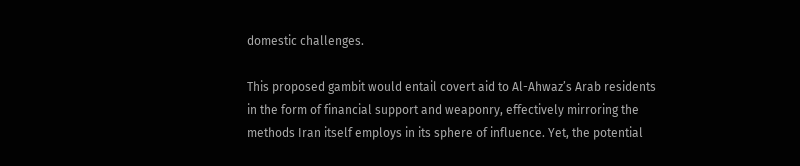domestic challenges.

This proposed gambit would entail covert aid to Al-Ahwaz’s Arab residents in the form of financial support and weaponry, effectively mirroring the methods Iran itself employs in its sphere of influence. Yet, the potential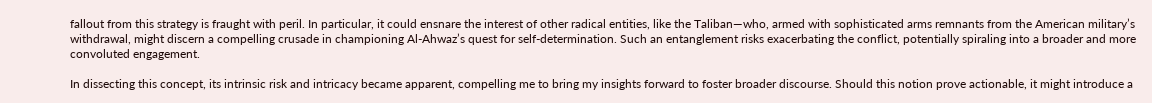fallout from this strategy is fraught with peril. In particular, it could ensnare the interest of other radical entities, like the Taliban—who, armed with sophisticated arms remnants from the American military’s withdrawal, might discern a compelling crusade in championing Al-Ahwaz’s quest for self-determination. Such an entanglement risks exacerbating the conflict, potentially spiraling into a broader and more convoluted engagement.

In dissecting this concept, its intrinsic risk and intricacy became apparent, compelling me to bring my insights forward to foster broader discourse. Should this notion prove actionable, it might introduce a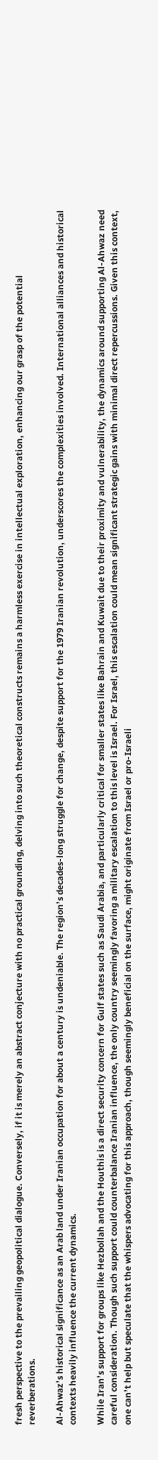fresh perspective to the prevailing geopolitical dialogue. Conversely, if it is merely an abstract conjecture with no practical grounding, delving into such theoretical constructs remains a harmless exercise in intellectual exploration, enhancing our grasp of the potential reverberations.

Al-Ahwaz’s historical significance as an Arab land under Iranian occupation for about a century is undeniable. The region’s decades-long struggle for change, despite support for the 1979 Iranian revolution, underscores the complexities involved. International alliances and historical contexts heavily influence the current dynamics.

While Iran’s support for groups like Hezbollah and the Houthis is a direct security concern for Gulf states such as Saudi Arabia, and particularly critical for smaller states like Bahrain and Kuwait due to their proximity and vulnerability, the dynamics around supporting Al-Ahwaz need careful consideration. Though such support could counterbalance Iranian influence, the only country seemingly favoring a military escalation to this level is Israel. For Israel, this escalation could mean significant strategic gains with minimal direct repercussions. Given this context, one can’t help but speculate that the whispers advocating for this approach, though seemingly beneficial on the surface, might originate from Israel or pro-Israeli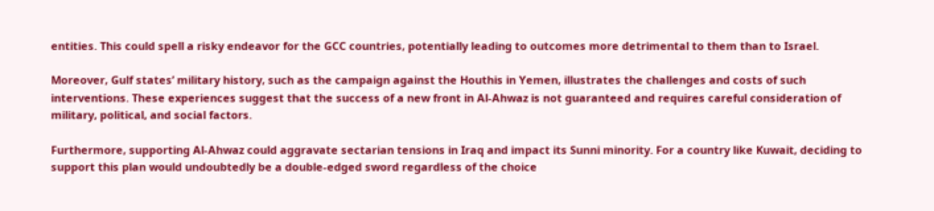entities. This could spell a risky endeavor for the GCC countries, potentially leading to outcomes more detrimental to them than to Israel.

Moreover, Gulf states’ military history, such as the campaign against the Houthis in Yemen, illustrates the challenges and costs of such interventions. These experiences suggest that the success of a new front in Al-Ahwaz is not guaranteed and requires careful consideration of military, political, and social factors.

Furthermore, supporting Al-Ahwaz could aggravate sectarian tensions in Iraq and impact its Sunni minority. For a country like Kuwait, deciding to support this plan would undoubtedly be a double-edged sword regardless of the choice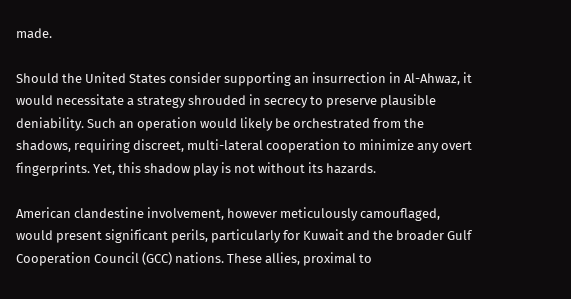made.

Should the United States consider supporting an insurrection in Al-Ahwaz, it would necessitate a strategy shrouded in secrecy to preserve plausible deniability. Such an operation would likely be orchestrated from the shadows, requiring discreet, multi-lateral cooperation to minimize any overt fingerprints. Yet, this shadow play is not without its hazards.

American clandestine involvement, however meticulously camouflaged, would present significant perils, particularly for Kuwait and the broader Gulf Cooperation Council (GCC) nations. These allies, proximal to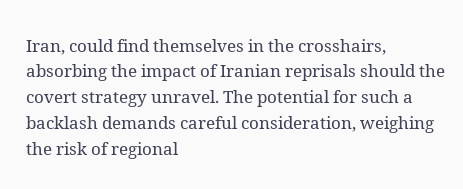Iran, could find themselves in the crosshairs, absorbing the impact of Iranian reprisals should the covert strategy unravel. The potential for such a backlash demands careful consideration, weighing the risk of regional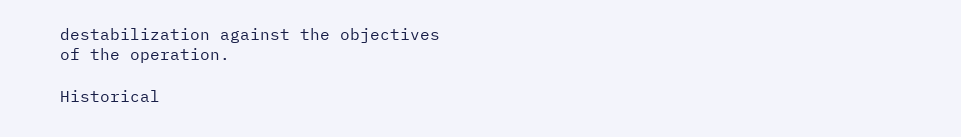destabilization against the objectives of the operation.

Historical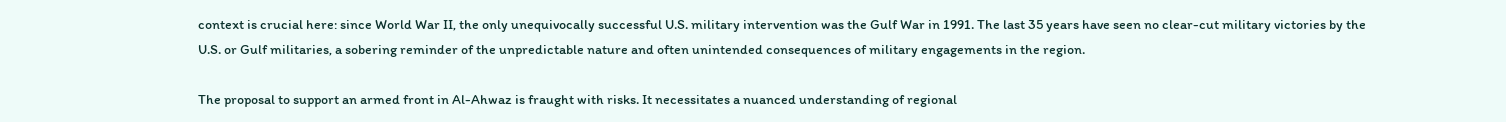context is crucial here: since World War II, the only unequivocally successful U.S. military intervention was the Gulf War in 1991. The last 35 years have seen no clear-cut military victories by the U.S. or Gulf militaries, a sobering reminder of the unpredictable nature and often unintended consequences of military engagements in the region.

The proposal to support an armed front in Al-Ahwaz is fraught with risks. It necessitates a nuanced understanding of regional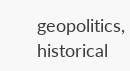geopolitics, historical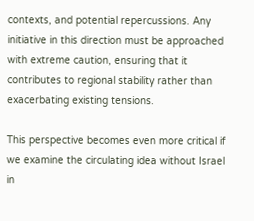contexts, and potential repercussions. Any initiative in this direction must be approached with extreme caution, ensuring that it contributes to regional stability rather than exacerbating existing tensions.

This perspective becomes even more critical if we examine the circulating idea without Israel in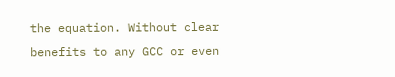the equation. Without clear benefits to any GCC or even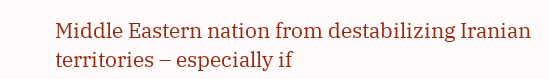Middle Eastern nation from destabilizing Iranian territories – especially if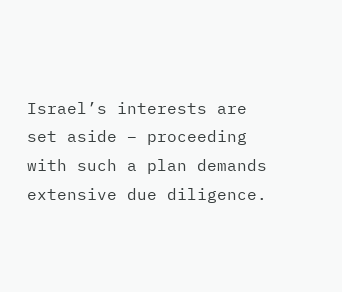Israel’s interests are set aside – proceeding with such a plan demands extensive due diligence.